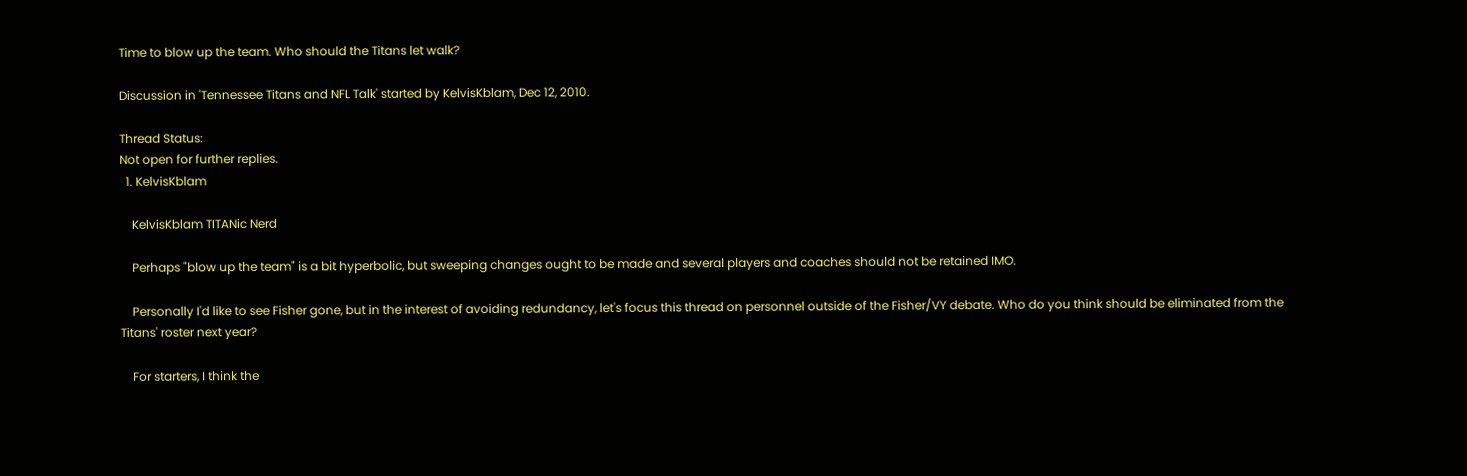Time to blow up the team. Who should the Titans let walk?

Discussion in 'Tennessee Titans and NFL Talk' started by KelvisKblam, Dec 12, 2010.

Thread Status:
Not open for further replies.
  1. KelvisKblam

    KelvisKblam TITANic Nerd

    Perhaps "blow up the team" is a bit hyperbolic, but sweeping changes ought to be made and several players and coaches should not be retained IMO.

    Personally I'd like to see Fisher gone, but in the interest of avoiding redundancy, let's focus this thread on personnel outside of the Fisher/VY debate. Who do you think should be eliminated from the Titans' roster next year?

    For starters, I think the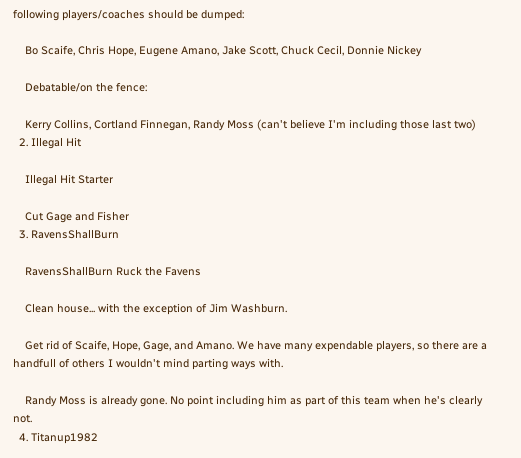following players/coaches should be dumped:

    Bo Scaife, Chris Hope, Eugene Amano, Jake Scott, Chuck Cecil, Donnie Nickey

    Debatable/on the fence:

    Kerry Collins, Cortland Finnegan, Randy Moss (can't believe I'm including those last two)
  2. Illegal Hit

    Illegal Hit Starter

    Cut Gage and Fisher
  3. RavensShallBurn

    RavensShallBurn Ruck the Favens

    Clean house... with the exception of Jim Washburn.

    Get rid of Scaife, Hope, Gage, and Amano. We have many expendable players, so there are a handfull of others I wouldn't mind parting ways with.

    Randy Moss is already gone. No point including him as part of this team when he's clearly not.
  4. Titanup1982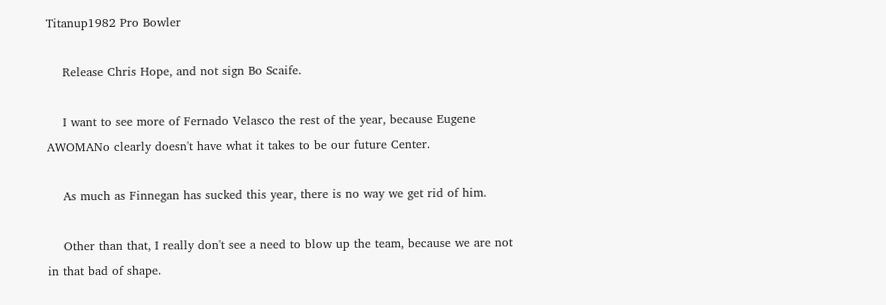Titanup1982 Pro Bowler

    Release Chris Hope, and not sign Bo Scaife.

    I want to see more of Fernado Velasco the rest of the year, because Eugene AWOMANo clearly doesn't have what it takes to be our future Center.

    As much as Finnegan has sucked this year, there is no way we get rid of him.

    Other than that, I really don't see a need to blow up the team, because we are not in that bad of shape.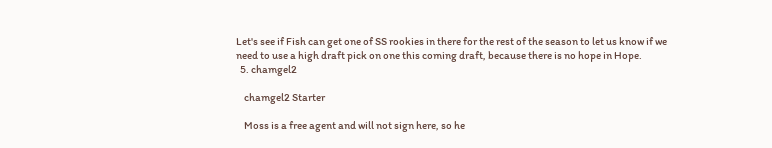Let's see if Fish can get one of SS rookies in there for the rest of the season to let us know if we need to use a high draft pick on one this coming draft, because there is no hope in Hope.
  5. chamgel2

    chamgel2 Starter

    Moss is a free agent and will not sign here, so he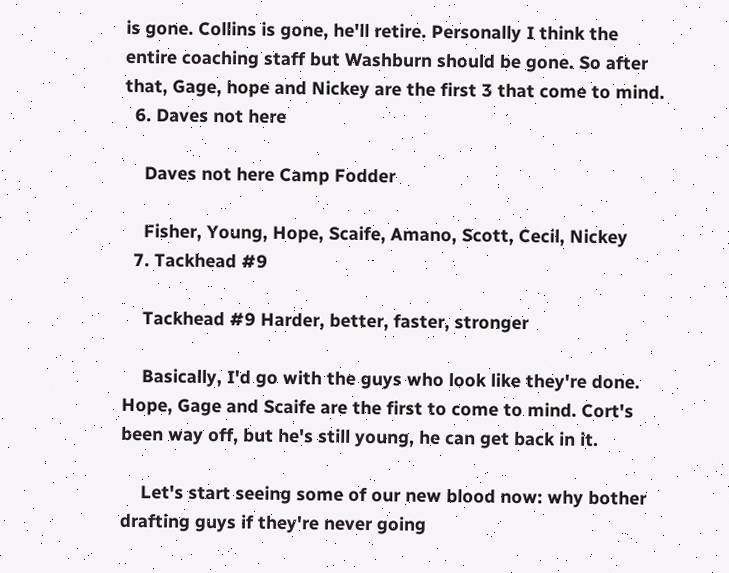is gone. Collins is gone, he'll retire. Personally I think the entire coaching staff but Washburn should be gone. So after that, Gage, hope and Nickey are the first 3 that come to mind.
  6. Daves not here

    Daves not here Camp Fodder

    Fisher, Young, Hope, Scaife, Amano, Scott, Cecil, Nickey
  7. Tackhead #9

    Tackhead #9 Harder, better, faster, stronger

    Basically, I'd go with the guys who look like they're done. Hope, Gage and Scaife are the first to come to mind. Cort's been way off, but he's still young, he can get back in it.

    Let's start seeing some of our new blood now: why bother drafting guys if they're never going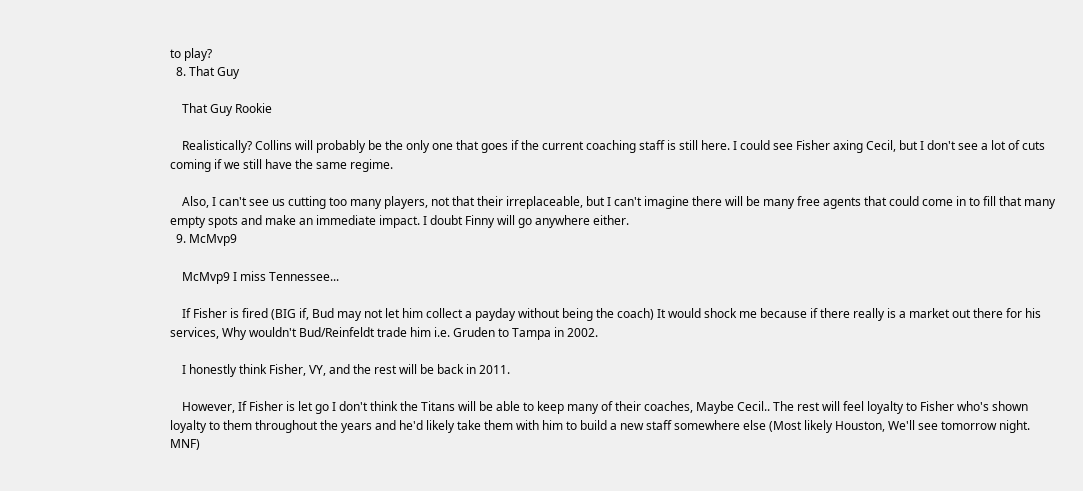to play?
  8. That Guy

    That Guy Rookie

    Realistically? Collins will probably be the only one that goes if the current coaching staff is still here. I could see Fisher axing Cecil, but I don't see a lot of cuts coming if we still have the same regime.

    Also, I can't see us cutting too many players, not that their irreplaceable, but I can't imagine there will be many free agents that could come in to fill that many empty spots and make an immediate impact. I doubt Finny will go anywhere either.
  9. McMvp9

    McMvp9 I miss Tennessee...

    If Fisher is fired (BIG if, Bud may not let him collect a payday without being the coach) It would shock me because if there really is a market out there for his services, Why wouldn't Bud/Reinfeldt trade him i.e. Gruden to Tampa in 2002.

    I honestly think Fisher, VY, and the rest will be back in 2011.

    However, If Fisher is let go I don't think the Titans will be able to keep many of their coaches, Maybe Cecil.. The rest will feel loyalty to Fisher who's shown loyalty to them throughout the years and he'd likely take them with him to build a new staff somewhere else (Most likely Houston, We'll see tomorrow night. MNF)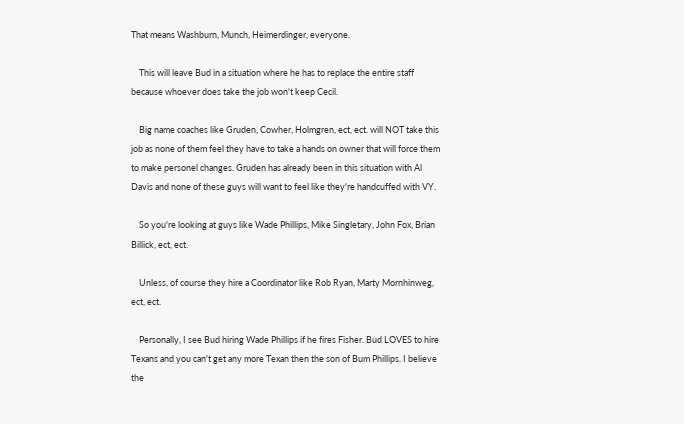That means Washburn, Munch, Heimerdinger, everyone.

    This will leave Bud in a situation where he has to replace the entire staff because whoever does take the job won't keep Cecil.

    Big name coaches like Gruden, Cowher, Holmgren, ect, ect. will NOT take this job as none of them feel they have to take a hands on owner that will force them to make personel changes. Gruden has already been in this situation with Al Davis and none of these guys will want to feel like they're handcuffed with VY.

    So you're looking at guys like Wade Phillips, Mike Singletary, John Fox, Brian Billick, ect, ect.

    Unless, of course they hire a Coordinator like Rob Ryan, Marty Mornhinweg, ect, ect.

    Personally, I see Bud hiring Wade Phillips if he fires Fisher. Bud LOVES to hire Texans and you can't get any more Texan then the son of Bum Phillips. I believe the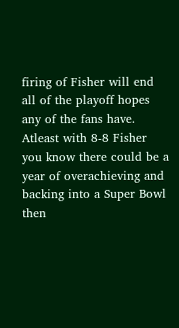firing of Fisher will end all of the playoff hopes any of the fans have. Atleast with 8-8 Fisher you know there could be a year of overachieving and backing into a Super Bowl then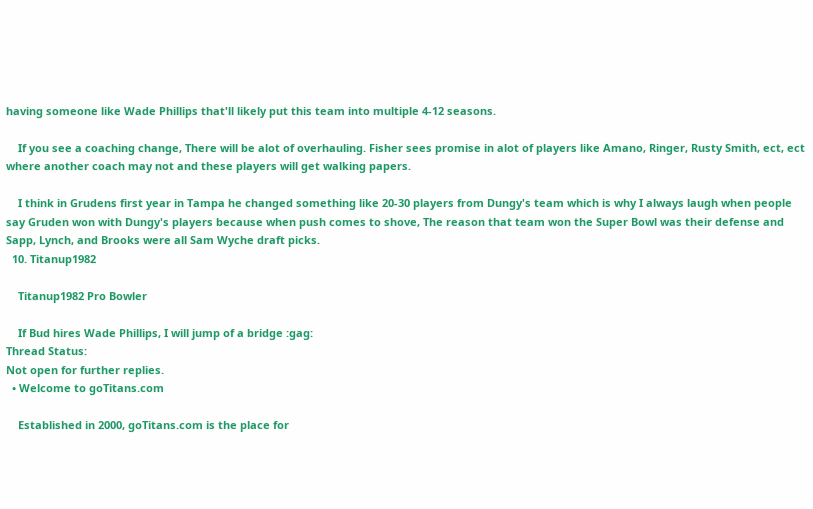having someone like Wade Phillips that'll likely put this team into multiple 4-12 seasons.

    If you see a coaching change, There will be alot of overhauling. Fisher sees promise in alot of players like Amano, Ringer, Rusty Smith, ect, ect where another coach may not and these players will get walking papers.

    I think in Grudens first year in Tampa he changed something like 20-30 players from Dungy's team which is why I always laugh when people say Gruden won with Dungy's players because when push comes to shove, The reason that team won the Super Bowl was their defense and Sapp, Lynch, and Brooks were all Sam Wyche draft picks.
  10. Titanup1982

    Titanup1982 Pro Bowler

    If Bud hires Wade Phillips, I will jump of a bridge :gag:
Thread Status:
Not open for further replies.
  • Welcome to goTitans.com

    Established in 2000, goTitans.com is the place for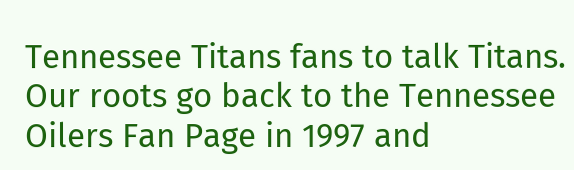Tennessee Titans fans to talk Titans. Our roots go back to the Tennessee Oilers Fan Page in 1997 and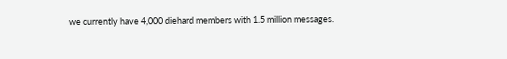we currently have 4,000 diehard members with 1.5 million messages.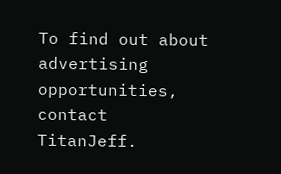To find out about advertising opportunities, contact TitanJeff.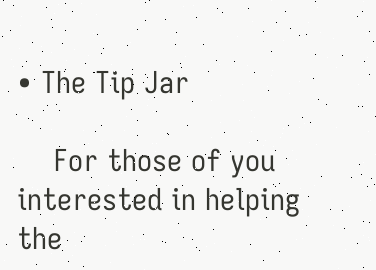• The Tip Jar

    For those of you interested in helping the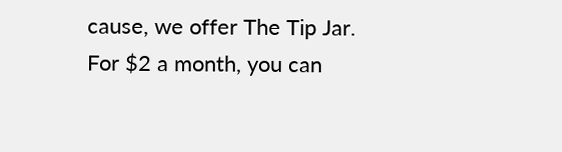cause, we offer The Tip Jar. For $2 a month, you can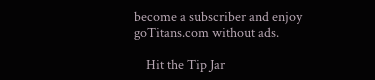become a subscriber and enjoy goTitans.com without ads.

    Hit the Tip Jar